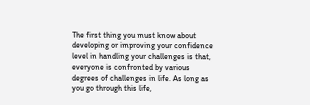The first thing you must know about developing or improving your confidence level in handling your challenges is that, everyone is confronted by various degrees of challenges in life. As long as you go through this life,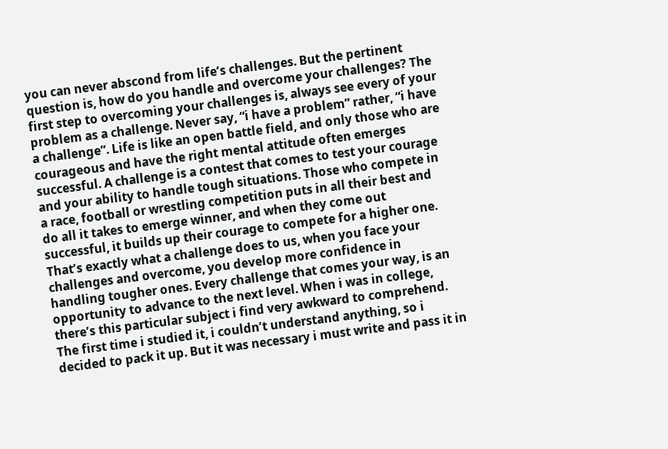you can never abscond from life’s challenges. But the pertinent question is, how do you handle and overcome your challenges? The first step to overcoming your challenges is, always see every of your problem as a challenge. Never say, “i have a problem” rather, “i have a challenge”. Life is like an open battle field, and only those who are courageous and have the right mental attitude often emerges successful. A challenge is a contest that comes to test your courage and your ability to handle tough situations. Those who compete in a race, football or wrestling competition puts in all their best and do all it takes to emerge winner, and when they come out successful, it builds up their courage to compete for a higher one. That’s exactly what a challenge does to us, when you face your challenges and overcome, you develop more confidence in handling tougher ones. Every challenge that comes your way, is an opportunity to advance to the next level. When i was in college, there’s this particular subject i find very awkward to comprehend. The first time i studied it, i couldn’t understand anything, so i decided to pack it up. But it was necessary i must write and pass it in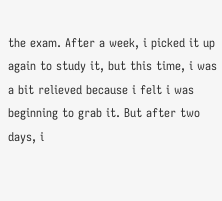the exam. After a week, i picked it up again to study it, but this time, i was a bit relieved because i felt i was beginning to grab it. But after two days, i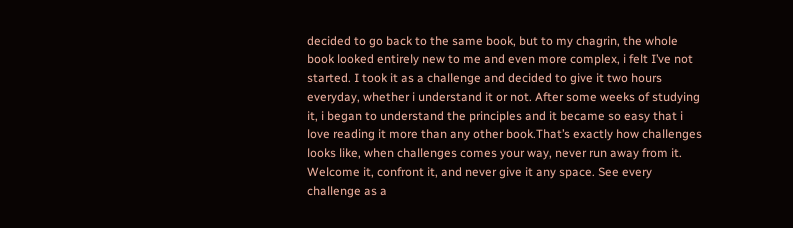decided to go back to the same book, but to my chagrin, the whole book looked entirely new to me and even more complex, i felt I’ve not started. I took it as a challenge and decided to give it two hours everyday, whether i understand it or not. After some weeks of studying it, i began to understand the principles and it became so easy that i love reading it more than any other book.That’s exactly how challenges looks like, when challenges comes your way, never run away from it. Welcome it, confront it, and never give it any space. See every challenge as a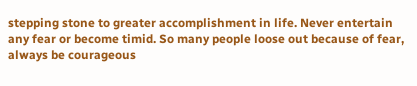stepping stone to greater accomplishment in life. Never entertain any fear or become timid. So many people loose out because of fear, always be courageous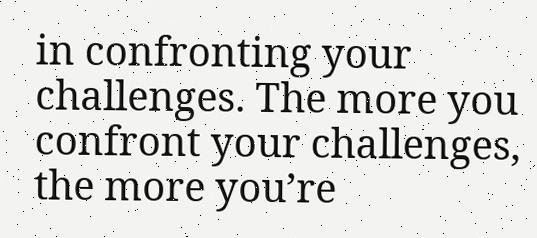in confronting your challenges. The more you confront your challenges, the more you’re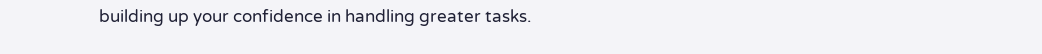building up your confidence in handling greater tasks.